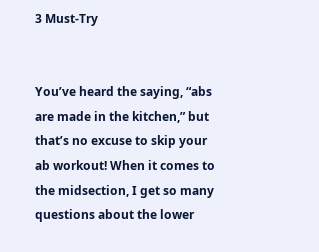3 Must-Try


You’ve heard the saying, “abs are made in the kitchen,” but that’s no excuse to skip your ab workout! When it comes to the midsection, I get so many questions about the lower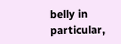belly in particular,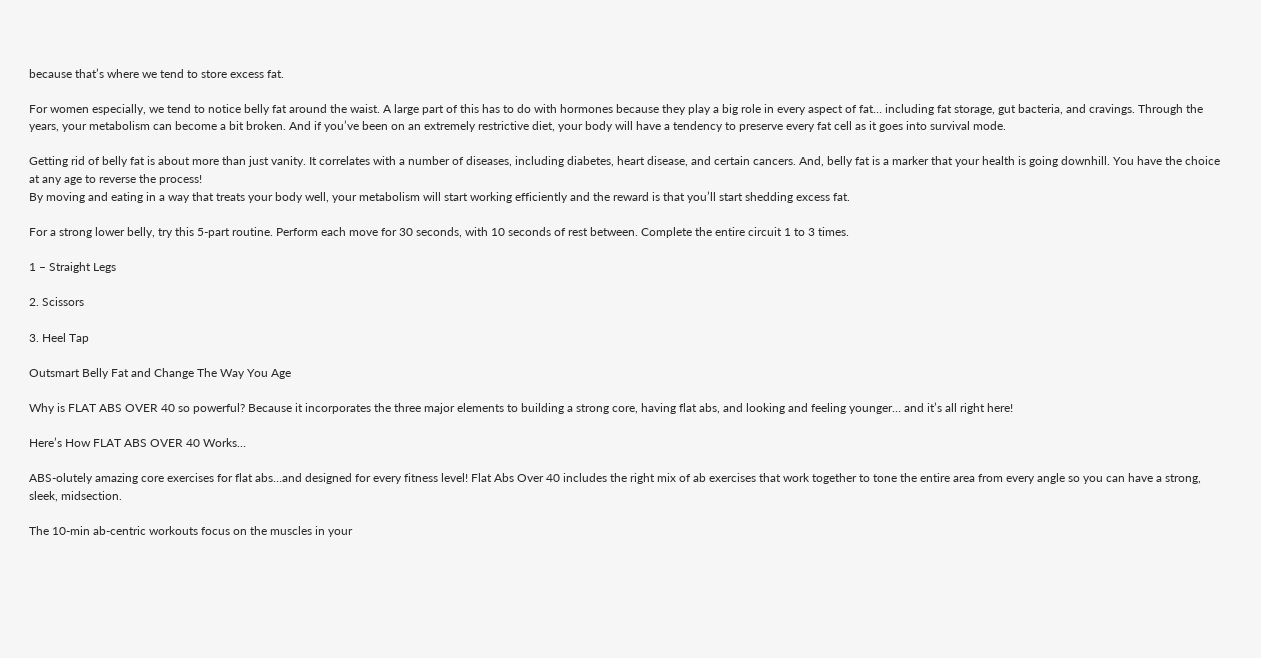because that’s where we tend to store excess fat.

For women especially, we tend to notice belly fat around the waist. A large part of this has to do with hormones because they play a big role in every aspect of fat… including fat storage, gut bacteria, and cravings. Through the years, your metabolism can become a bit broken. And if you’ve been on an extremely restrictive diet, your body will have a tendency to preserve every fat cell as it goes into survival mode.

Getting rid of belly fat is about more than just vanity. It correlates with a number of diseases, including diabetes, heart disease, and certain cancers. And, belly fat is a marker that your health is going downhill. You have the choice at any age to reverse the process!
By moving and eating in a way that treats your body well, your metabolism will start working efficiently and the reward is that you’ll start shedding excess fat.

For a strong lower belly, try this 5-part routine. Perform each move for 30 seconds, with 10 seconds of rest between. Complete the entire circuit 1 to 3 times.

1 – Straight Legs

2. Scissors

3. Heel Tap

Outsmart Belly Fat and Change The Way You Age

Why is FLAT ABS OVER 40 so powerful? Because it incorporates the three major elements to building a strong core, having flat abs, and looking and feeling younger… and it’s all right here!

Here’s How FLAT ABS OVER 40 Works…

ABS-olutely amazing core exercises for flat abs…and designed for every fitness level! Flat Abs Over 40 includes the right mix of ab exercises that work together to tone the entire area from every angle so you can have a strong, sleek, midsection.

The 10-min ab-centric workouts focus on the muscles in your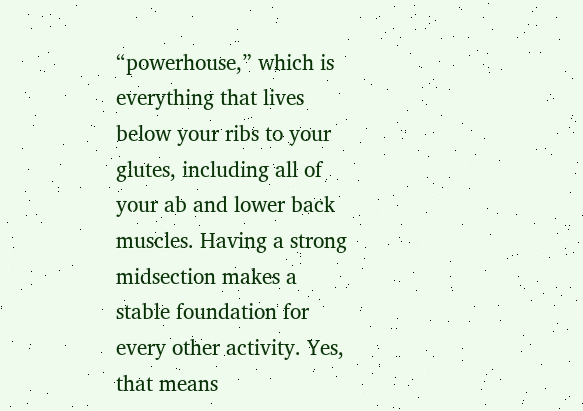“powerhouse,” which is everything that lives below your ribs to your glutes, including all of your ab and lower back muscles. Having a strong midsection makes a stable foundation for every other activity. Yes, that means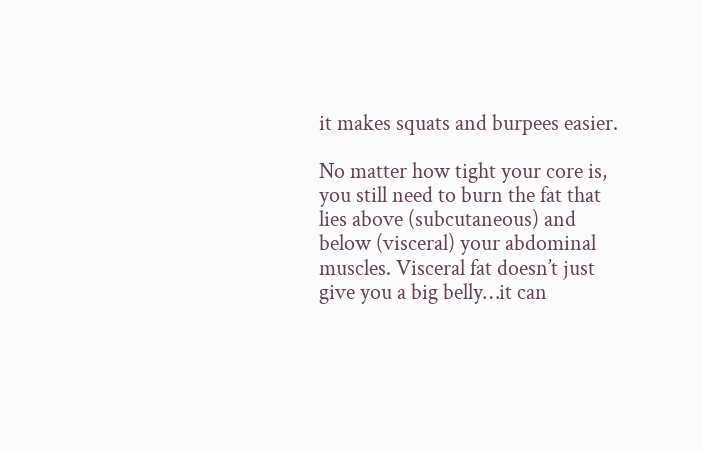it makes squats and burpees easier.

No matter how tight your core is, you still need to burn the fat that lies above (subcutaneous) and below (visceral) your abdominal muscles. Visceral fat doesn’t just give you a big belly…it can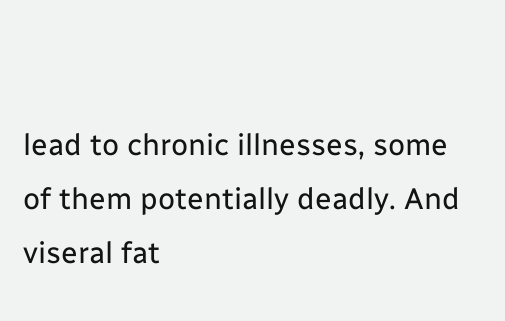lead to chronic illnesses, some of them potentially deadly. And viseral fat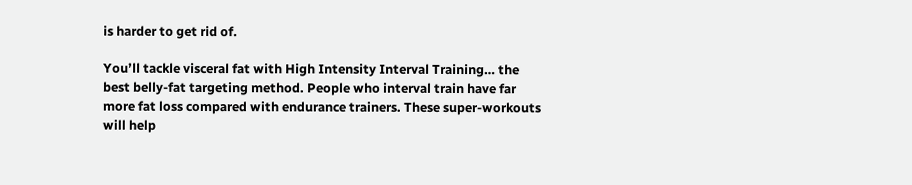is harder to get rid of.

You’ll tackle visceral fat with High Intensity Interval Training… the best belly-fat targeting method. People who interval train have far more fat loss compared with endurance trainers. These super-workouts will help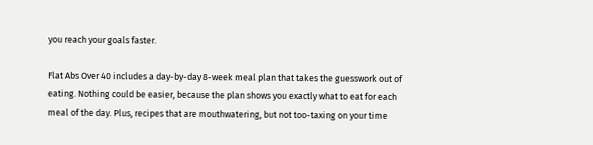you reach your goals faster.

Flat Abs Over 40 includes a day-by-day 8-week meal plan that takes the guesswork out of eating. Nothing could be easier, because the plan shows you exactly what to eat for each meal of the day. Plus, recipes that are mouthwatering, but not too-taxing on your time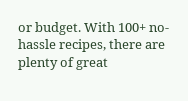or budget. With 100+ no-hassle recipes, there are plenty of great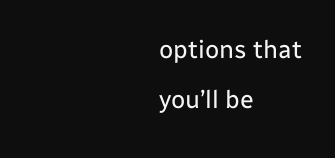options that you’ll be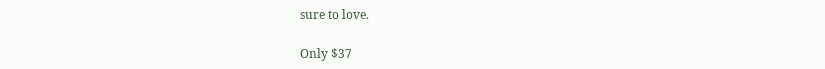sure to love.

Only $37